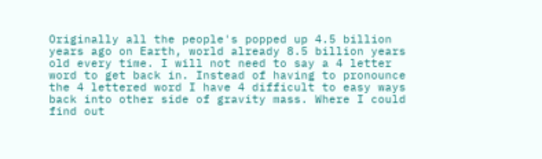Originally all the people's popped up 4.5 billion years ago on Earth, world already 8.5 billion years old every time. I will not need to say a 4 letter word to get back in. Instead of having to pronounce the 4 lettered word I have 4 difficult to easy ways back into other side of gravity mass. Where I could find out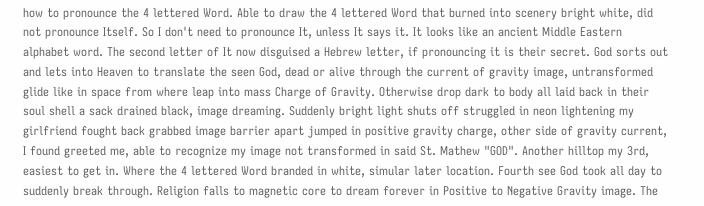how to pronounce the 4 lettered Word. Able to draw the 4 lettered Word that burned into scenery bright white, did not pronounce Itself. So I don't need to pronounce It, unless It says it. It looks like an ancient Middle Eastern alphabet word. The second letter of It now disguised a Hebrew letter, if pronouncing it is their secret. God sorts out and lets into Heaven to translate the seen God, dead or alive through the current of gravity image, untransformed glide like in space from where leap into mass Charge of Gravity. Otherwise drop dark to body all laid back in their soul shell a sack drained black, image dreaming. Suddenly bright light shuts off struggled in neon lightening my girlfriend fought back grabbed image barrier apart jumped in positive gravity charge, other side of gravity current, I found greeted me, able to recognize my image not transformed in said St. Mathew "GOD". Another hilltop my 3rd, easiest to get in. Where the 4 lettered Word branded in white, simular later location. Fourth see God took all day to suddenly break through. Religion falls to magnetic core to dream forever in Positive to Negative Gravity image. The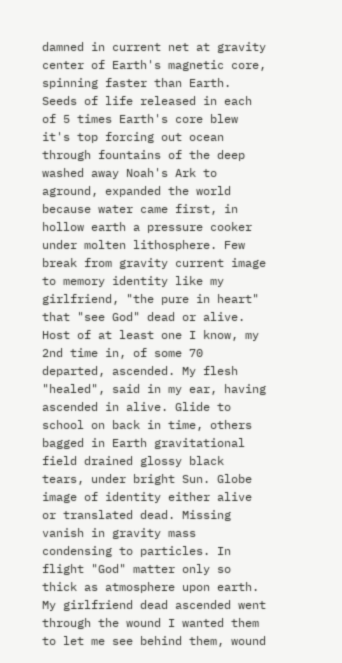damned in current net at gravity center of Earth's magnetic core, spinning faster than Earth. Seeds of life released in each of 5 times Earth's core blew it's top forcing out ocean through fountains of the deep washed away Noah's Ark to aground, expanded the world because water came first, in hollow earth a pressure cooker under molten lithosphere. Few break from gravity current image to memory identity like my girlfriend, "the pure in heart" that "see God" dead or alive. Host of at least one I know, my 2nd time in, of some 70 departed, ascended. My flesh "healed", said in my ear, having ascended in alive. Glide to school on back in time, others bagged in Earth gravitational field drained glossy black tears, under bright Sun. Globe image of identity either alive or translated dead. Missing vanish in gravity mass condensing to particles. In flight "God" matter only so thick as atmosphere upon earth. My girlfriend dead ascended went through the wound I wanted them to let me see behind them, wound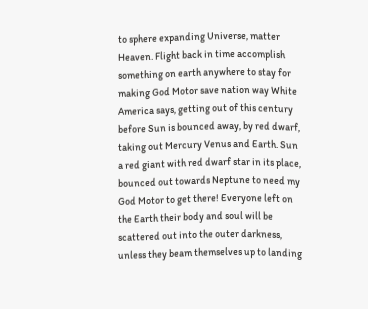to sphere expanding Universe, matter Heaven. Flight back in time accomplish something on earth anywhere to stay for making God Motor save nation way White America says, getting out of this century before Sun is bounced away, by red dwarf, taking out Mercury Venus and Earth. Sun a red giant with red dwarf star in its place, bounced out towards Neptune to need my God Motor to get there! Everyone left on the Earth their body and soul will be scattered out into the outer darkness, unless they beam themselves up to landing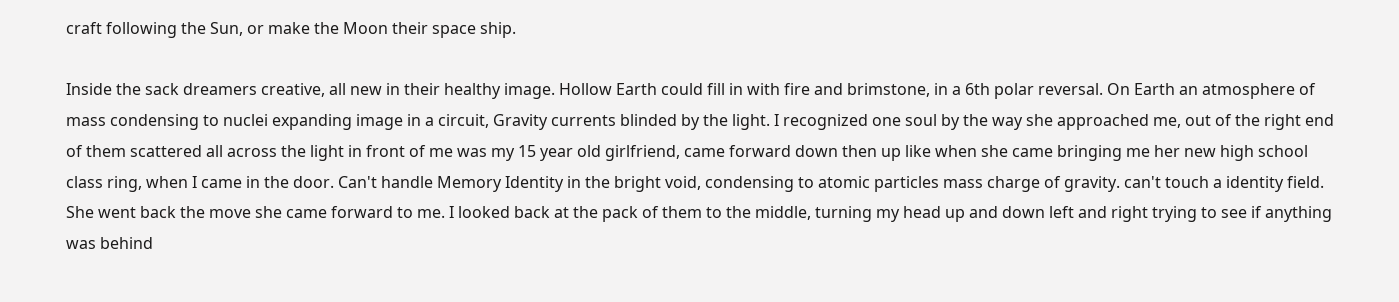craft following the Sun, or make the Moon their space ship.

Inside the sack dreamers creative, all new in their healthy image. Hollow Earth could fill in with fire and brimstone, in a 6th polar reversal. On Earth an atmosphere of mass condensing to nuclei expanding image in a circuit, Gravity currents blinded by the light. I recognized one soul by the way she approached me, out of the right end of them scattered all across the light in front of me was my 15 year old girlfriend, came forward down then up like when she came bringing me her new high school class ring, when I came in the door. Can't handle Memory Identity in the bright void, condensing to atomic particles mass charge of gravity. can't touch a identity field. She went back the move she came forward to me. I looked back at the pack of them to the middle, turning my head up and down left and right trying to see if anything was behind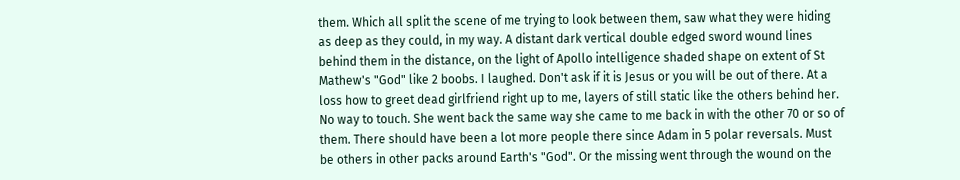them. Which all split the scene of me trying to look between them, saw what they were hiding as deep as they could, in my way. A distant dark vertical double edged sword wound lines behind them in the distance, on the light of Apollo intelligence shaded shape on extent of St Mathew's "God" like 2 boobs. I laughed. Don't ask if it is Jesus or you will be out of there. At a loss how to greet dead girlfriend right up to me, layers of still static like the others behind her. No way to touch. She went back the same way she came to me back in with the other 70 or so of them. There should have been a lot more people there since Adam in 5 polar reversals. Must be others in other packs around Earth's "God". Or the missing went through the wound on the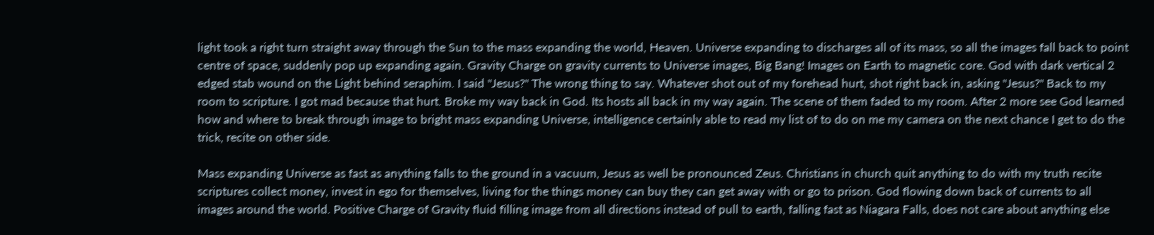light took a right turn straight away through the Sun to the mass expanding the world, Heaven. Universe expanding to discharges all of its mass, so all the images fall back to point centre of space, suddenly pop up expanding again. Gravity Charge on gravity currents to Universe images, Big Bang! Images on Earth to magnetic core. God with dark vertical 2 edged stab wound on the Light behind seraphim. I said "Jesus?" The wrong thing to say. Whatever shot out of my forehead hurt, shot right back in, asking "Jesus?" Back to my room to scripture. I got mad because that hurt. Broke my way back in God. Its hosts all back in my way again. The scene of them faded to my room. After 2 more see God learned how and where to break through image to bright mass expanding Universe, intelligence certainly able to read my list of to do on me my camera on the next chance I get to do the trick, recite on other side.

Mass expanding Universe as fast as anything falls to the ground in a vacuum, Jesus as well be pronounced Zeus. Christians in church quit anything to do with my truth recite scriptures collect money, invest in ego for themselves, living for the things money can buy they can get away with or go to prison. God flowing down back of currents to all images around the world. Positive Charge of Gravity fluid filling image from all directions instead of pull to earth, falling fast as Niagara Falls, does not care about anything else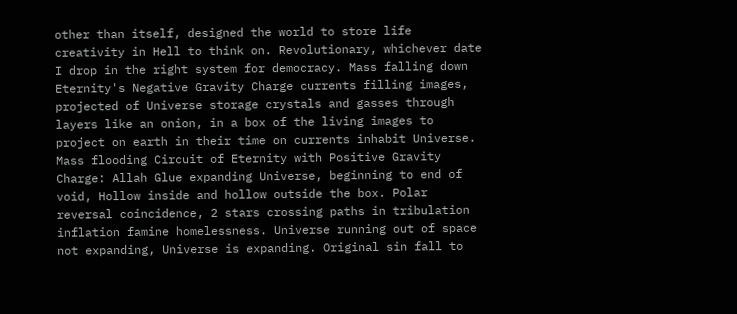other than itself, designed the world to store life creativity in Hell to think on. Revolutionary, whichever date I drop in the right system for democracy. Mass falling down Eternity's Negative Gravity Charge currents filling images, projected of Universe storage crystals and gasses through layers like an onion, in a box of the living images to project on earth in their time on currents inhabit Universe. Mass flooding Circuit of Eternity with Positive Gravity Charge: Allah Glue expanding Universe, beginning to end of void, Hollow inside and hollow outside the box. Polar reversal coincidence, 2 stars crossing paths in tribulation inflation famine homelessness. Universe running out of space not expanding, Universe is expanding. Original sin fall to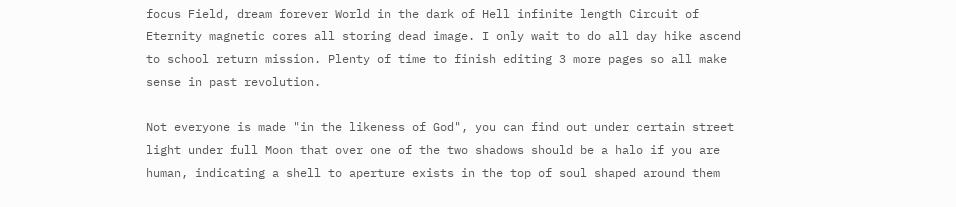focus Field, dream forever World in the dark of Hell infinite length Circuit of Eternity magnetic cores all storing dead image. I only wait to do all day hike ascend to school return mission. Plenty of time to finish editing 3 more pages so all make sense in past revolution.

Not everyone is made "in the likeness of God", you can find out under certain street light under full Moon that over one of the two shadows should be a halo if you are human, indicating a shell to aperture exists in the top of soul shaped around them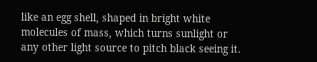like an egg shell, shaped in bright white molecules of mass, which turns sunlight or any other light source to pitch black seeing it.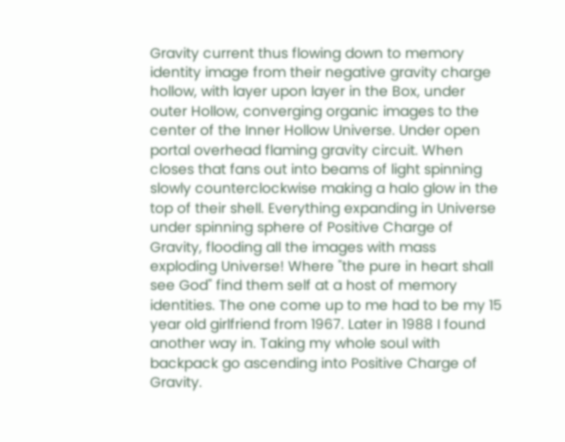Gravity current thus flowing down to memory identity image from their negative gravity charge hollow, with layer upon layer in the Box, under outer Hollow, converging organic images to the center of the Inner Hollow Universe. Under open portal overhead flaming gravity circuit. When closes that fans out into beams of light spinning slowly counterclockwise making a halo glow in the top of their shell. Everything expanding in Universe under spinning sphere of Positive Charge of Gravity, flooding all the images with mass exploding Universe! Where "the pure in heart shall see God" find them self at a host of memory identities. The one come up to me had to be my 15 year old girlfriend from 1967. Later in 1988 I found another way in. Taking my whole soul with backpack go ascending into Positive Charge of Gravity.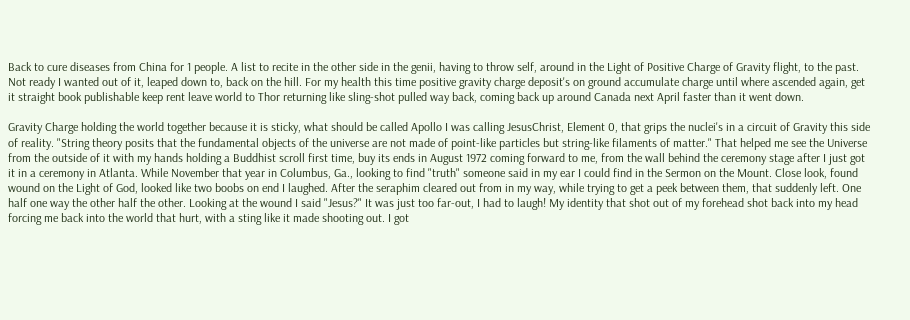Back to cure diseases from China for 1 people. A list to recite in the other side in the genii, having to throw self, around in the Light of Positive Charge of Gravity flight, to the past. Not ready I wanted out of it, leaped down to, back on the hill. For my health this time positive gravity charge deposit's on ground accumulate charge until where ascended again, get it straight book publishable keep rent leave world to Thor returning like sling-shot pulled way back, coming back up around Canada next April faster than it went down.

Gravity Charge holding the world together because it is sticky, what should be called Apollo I was calling JesusChrist, Element 0, that grips the nuclei's in a circuit of Gravity this side of reality. "String theory posits that the fundamental objects of the universe are not made of point-like particles but string-like filaments of matter." That helped me see the Universe from the outside of it with my hands holding a Buddhist scroll first time, buy its ends in August 1972 coming forward to me, from the wall behind the ceremony stage after I just got it in a ceremony in Atlanta. While November that year in Columbus, Ga., looking to find "truth" someone said in my ear I could find in the Sermon on the Mount. Close look, found wound on the Light of God, looked like two boobs on end I laughed. After the seraphim cleared out from in my way, while trying to get a peek between them, that suddenly left. One half one way the other half the other. Looking at the wound I said "Jesus?" It was just too far-out, I had to laugh! My identity that shot out of my forehead shot back into my head forcing me back into the world that hurt, with a sting like it made shooting out. I got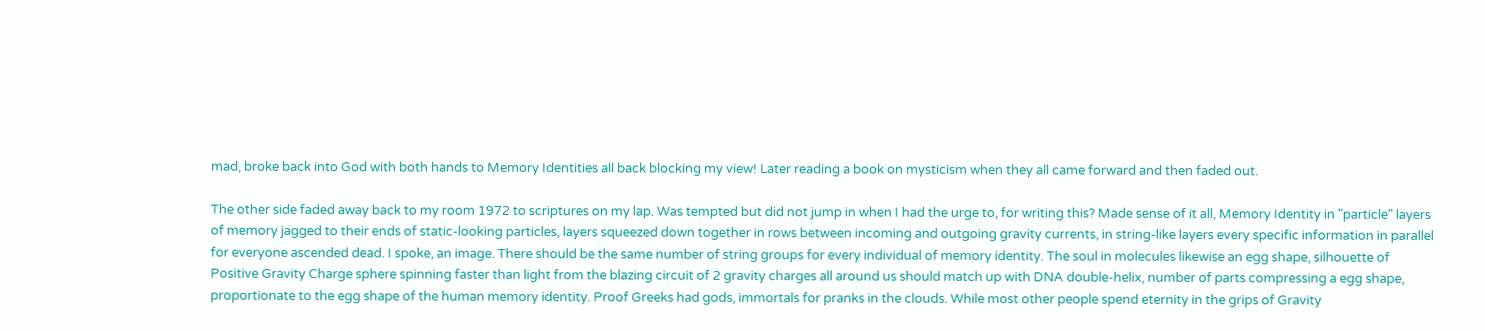mad, broke back into God with both hands to Memory Identities all back blocking my view! Later reading a book on mysticism when they all came forward and then faded out.

The other side faded away back to my room 1972 to scriptures on my lap. Was tempted but did not jump in when I had the urge to, for writing this? Made sense of it all, Memory Identity in "particle" layers of memory jagged to their ends of static-looking particles, layers squeezed down together in rows between incoming and outgoing gravity currents, in string-like layers every specific information in parallel for everyone ascended dead. I spoke, an image. There should be the same number of string groups for every individual of memory identity. The soul in molecules likewise an egg shape, silhouette of Positive Gravity Charge sphere spinning faster than light from the blazing circuit of 2 gravity charges all around us should match up with DNA double-helix, number of parts compressing a egg shape, proportionate to the egg shape of the human memory identity. Proof Greeks had gods, immortals for pranks in the clouds. While most other people spend eternity in the grips of Gravity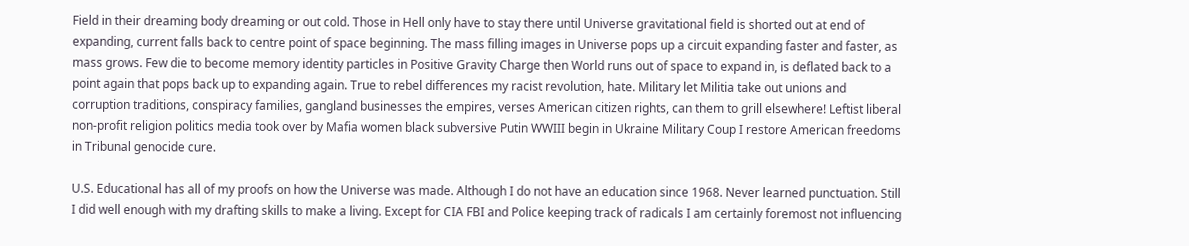Field in their dreaming body dreaming or out cold. Those in Hell only have to stay there until Universe gravitational field is shorted out at end of expanding, current falls back to centre point of space beginning. The mass filling images in Universe pops up a circuit expanding faster and faster, as mass grows. Few die to become memory identity particles in Positive Gravity Charge then World runs out of space to expand in, is deflated back to a point again that pops back up to expanding again. True to rebel differences my racist revolution, hate. Military let Militia take out unions and corruption traditions, conspiracy families, gangland businesses the empires, verses American citizen rights, can them to grill elsewhere! Leftist liberal non-profit religion politics media took over by Mafia women black subversive Putin WWIII begin in Ukraine Military Coup I restore American freedoms in Tribunal genocide cure.

U.S. Educational has all of my proofs on how the Universe was made. Although I do not have an education since 1968. Never learned punctuation. Still I did well enough with my drafting skills to make a living. Except for CIA FBI and Police keeping track of radicals I am certainly foremost not influencing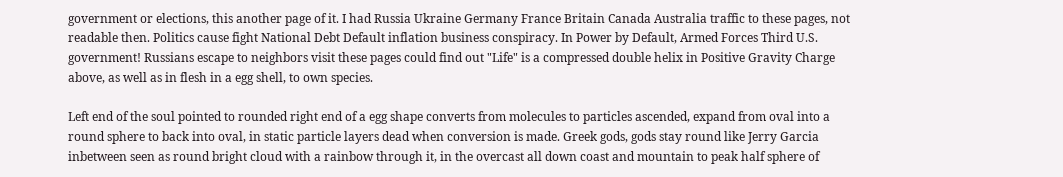government or elections, this another page of it. I had Russia Ukraine Germany France Britain Canada Australia traffic to these pages, not readable then. Politics cause fight National Debt Default inflation business conspiracy. In Power by Default, Armed Forces Third U.S. government! Russians escape to neighbors visit these pages could find out "Life" is a compressed double helix in Positive Gravity Charge above, as well as in flesh in a egg shell, to own species.

Left end of the soul pointed to rounded right end of a egg shape converts from molecules to particles ascended, expand from oval into a round sphere to back into oval, in static particle layers dead when conversion is made. Greek gods, gods stay round like Jerry Garcia inbetween seen as round bright cloud with a rainbow through it, in the overcast all down coast and mountain to peak half sphere of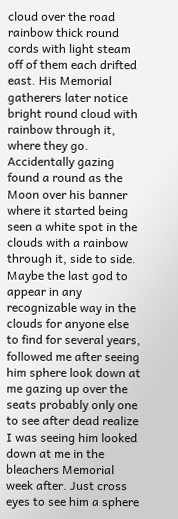cloud over the road rainbow thick round cords with light steam off of them each drifted east. His Memorial gatherers later notice bright round cloud with rainbow through it, where they go. Accidentally gazing found a round as the Moon over his banner where it started being seen a white spot in the clouds with a rainbow through it, side to side. Maybe the last god to appear in any recognizable way in the clouds for anyone else to find for several years, followed me after seeing him sphere look down at me gazing up over the seats probably only one to see after dead realize I was seeing him looked down at me in the bleachers Memorial week after. Just cross eyes to see him a sphere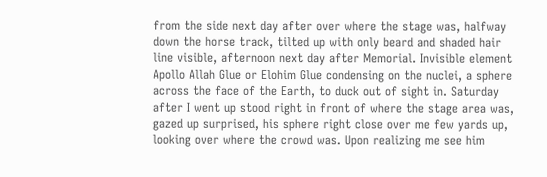from the side next day after over where the stage was, halfway down the horse track, tilted up with only beard and shaded hair line visible, afternoon next day after Memorial. Invisible element Apollo Allah Glue or Elohim Glue condensing on the nuclei, a sphere across the face of the Earth, to duck out of sight in. Saturday after I went up stood right in front of where the stage area was, gazed up surprised, his sphere right close over me few yards up, looking over where the crowd was. Upon realizing me see him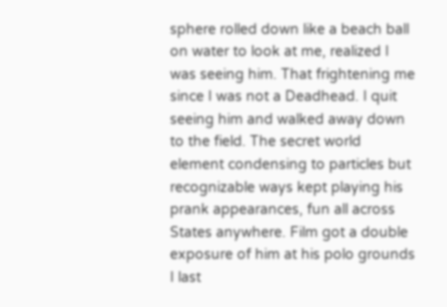sphere rolled down like a beach ball on water to look at me, realized I was seeing him. That frightening me since I was not a Deadhead. I quit seeing him and walked away down to the field. The secret world element condensing to particles but recognizable ways kept playing his prank appearances, fun all across States anywhere. Film got a double exposure of him at his polo grounds I last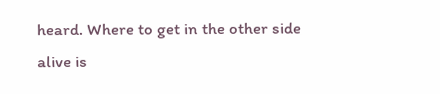heard. Where to get in the other side alive is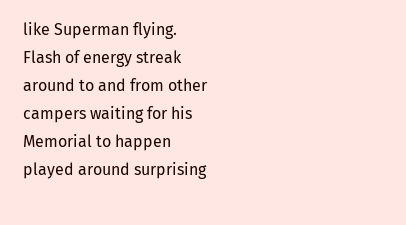like Superman flying. Flash of energy streak around to and from other campers waiting for his Memorial to happen played around surprising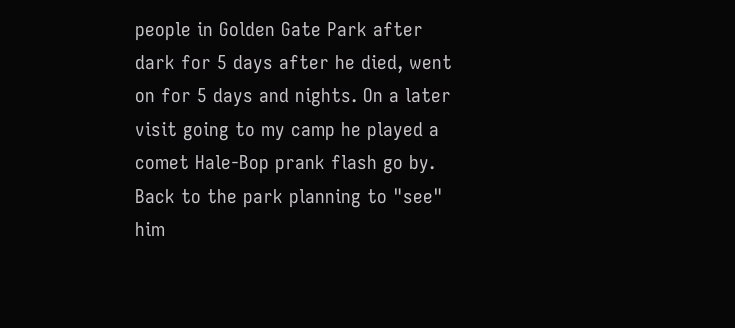people in Golden Gate Park after dark for 5 days after he died, went on for 5 days and nights. On a later visit going to my camp he played a comet Hale-Bop prank flash go by. Back to the park planning to "see" him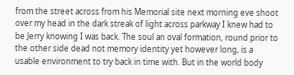from the street across from his Memorial site next morning eve shoot over my head in the dark streak of light across parkway I knew had to be Jerry knowing I was back. The soul an oval formation, round prior to the other side dead not memory identity yet however long, is a usable environment to try back in time with. But in the world body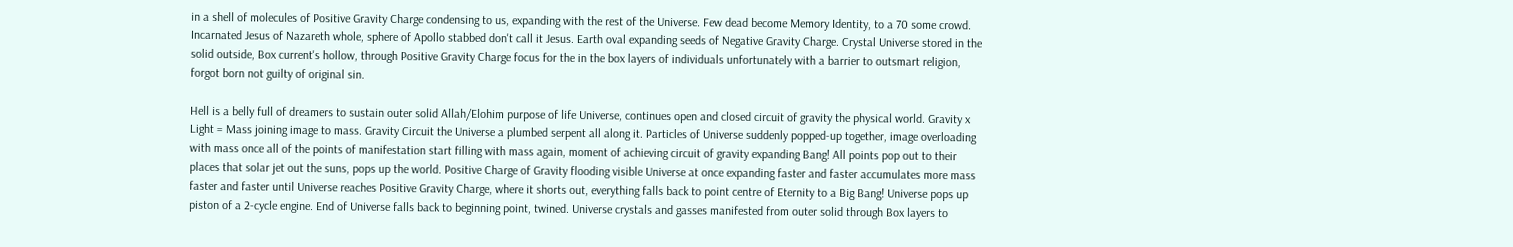in a shell of molecules of Positive Gravity Charge condensing to us, expanding with the rest of the Universe. Few dead become Memory Identity, to a 70 some crowd. Incarnated Jesus of Nazareth whole, sphere of Apollo stabbed don't call it Jesus. Earth oval expanding seeds of Negative Gravity Charge. Crystal Universe stored in the solid outside, Box current's hollow, through Positive Gravity Charge focus for the in the box layers of individuals unfortunately with a barrier to outsmart religion, forgot born not guilty of original sin.

Hell is a belly full of dreamers to sustain outer solid Allah/Elohim purpose of life Universe, continues open and closed circuit of gravity the physical world. Gravity x Light = Mass joining image to mass. Gravity Circuit the Universe a plumbed serpent all along it. Particles of Universe suddenly popped-up together, image overloading with mass once all of the points of manifestation start filling with mass again, moment of achieving circuit of gravity expanding Bang! All points pop out to their places that solar jet out the suns, pops up the world. Positive Charge of Gravity flooding visible Universe at once expanding faster and faster accumulates more mass faster and faster until Universe reaches Positive Gravity Charge, where it shorts out, everything falls back to point centre of Eternity to a Big Bang! Universe pops up piston of a 2-cycle engine. End of Universe falls back to beginning point, twined. Universe crystals and gasses manifested from outer solid through Box layers to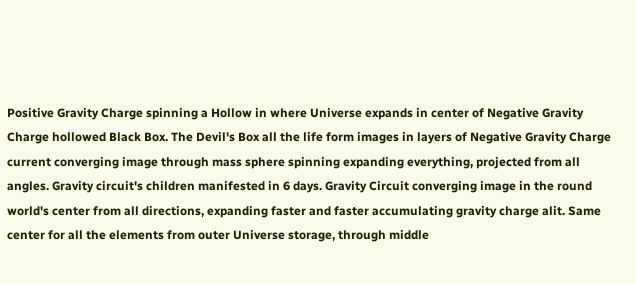Positive Gravity Charge spinning a Hollow in where Universe expands in center of Negative Gravity Charge hollowed Black Box. The Devil's Box all the life form images in layers of Negative Gravity Charge current converging image through mass sphere spinning expanding everything, projected from all angles. Gravity circuit's children manifested in 6 days. Gravity Circuit converging image in the round world's center from all directions, expanding faster and faster accumulating gravity charge alit. Same center for all the elements from outer Universe storage, through middle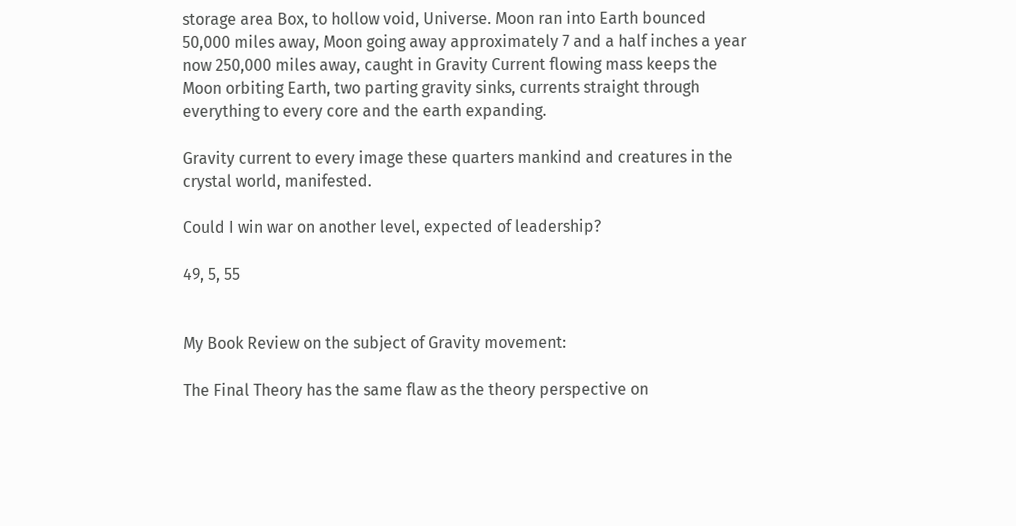storage area Box, to hollow void, Universe. Moon ran into Earth bounced 50,000 miles away, Moon going away approximately 7 and a half inches a year now 250,000 miles away, caught in Gravity Current flowing mass keeps the Moon orbiting Earth, two parting gravity sinks, currents straight through everything to every core and the earth expanding.

Gravity current to every image these quarters mankind and creatures in the crystal world, manifested.

Could I win war on another level, expected of leadership?

49, 5, 55


My Book Review on the subject of Gravity movement:

The Final Theory has the same flaw as the theory perspective on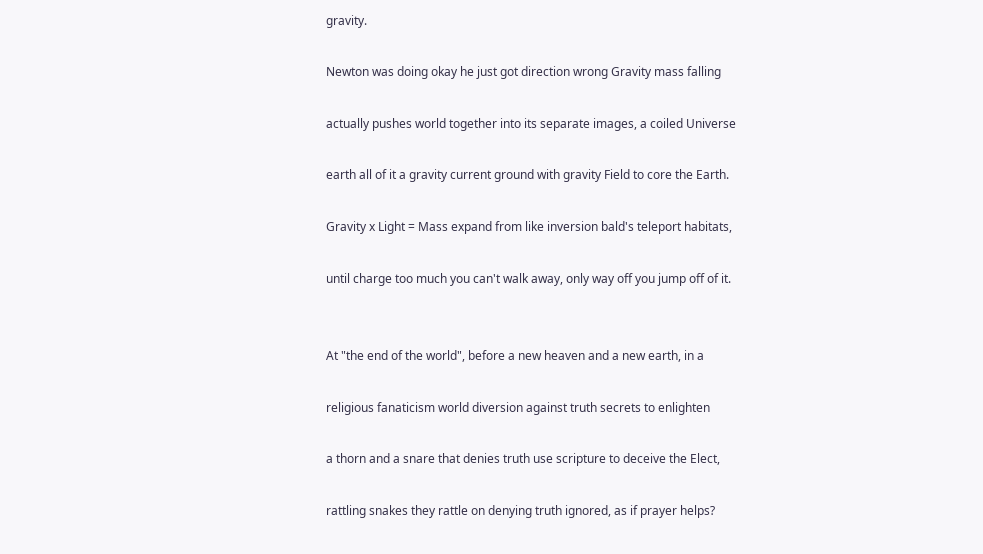gravity.

Newton was doing okay he just got direction wrong Gravity mass falling

actually pushes world together into its separate images, a coiled Universe

earth all of it a gravity current ground with gravity Field to core the Earth.

Gravity x Light = Mass expand from like inversion bald's teleport habitats,

until charge too much you can't walk away, only way off you jump off of it.


At "the end of the world", before a new heaven and a new earth, in a

religious fanaticism world diversion against truth secrets to enlighten

a thorn and a snare that denies truth use scripture to deceive the Elect,

rattling snakes they rattle on denying truth ignored, as if prayer helps?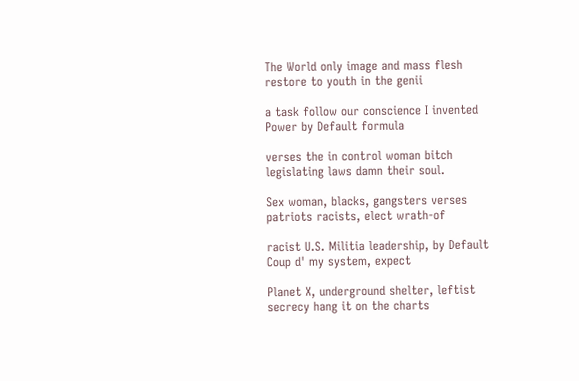The World only image and mass flesh restore to youth in the genii

a task follow our conscience I invented Power by Default formula

verses the in control woman bitch legislating laws damn their soul.

Sex woman, blacks, gangsters verses patriots racists, elect wrath-of

racist U.S. Militia leadership, by Default Coup d' my system, expect

Planet X, underground shelter, leftist secrecy hang it on the charts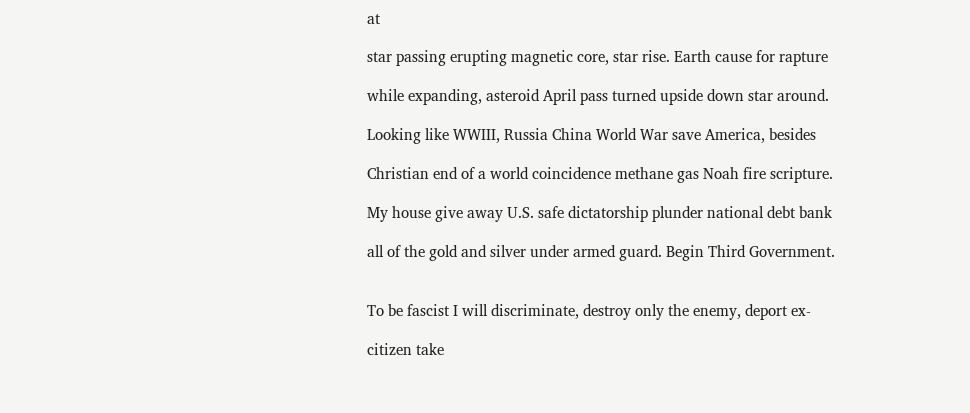at

star passing erupting magnetic core, star rise. Earth cause for rapture

while expanding, asteroid April pass turned upside down star around.

Looking like WWIII, Russia China World War save America, besides

Christian end of a world coincidence methane gas Noah fire scripture.

My house give away U.S. safe dictatorship plunder national debt bank

all of the gold and silver under armed guard. Begin Third Government.


To be fascist I will discriminate, destroy only the enemy, deport ex-

citizen take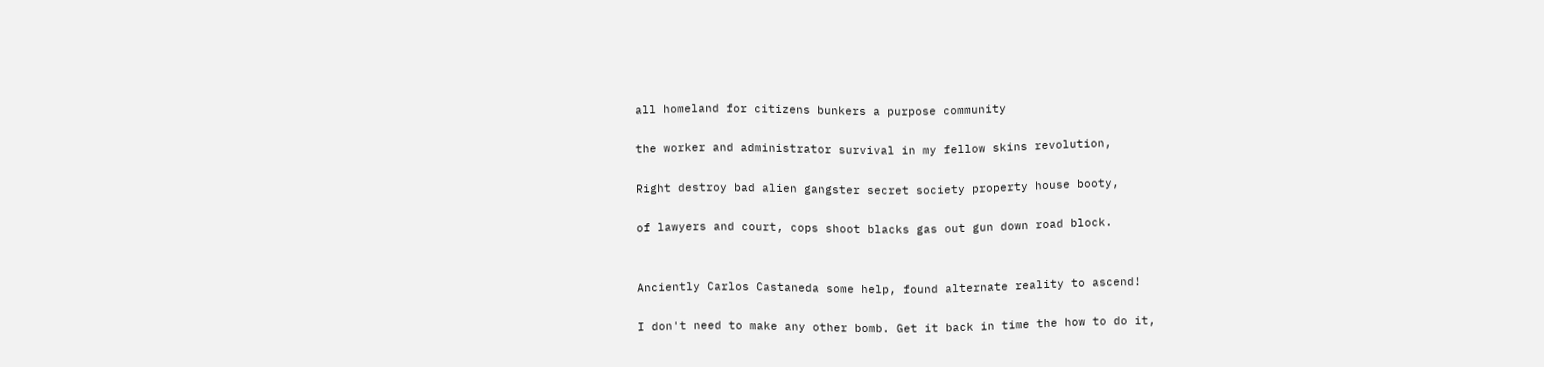all homeland for citizens bunkers a purpose community

the worker and administrator survival in my fellow skins revolution,

Right destroy bad alien gangster secret society property house booty,

of lawyers and court, cops shoot blacks gas out gun down road block.


Anciently Carlos Castaneda some help, found alternate reality to ascend!

I don't need to make any other bomb. Get it back in time the how to do it,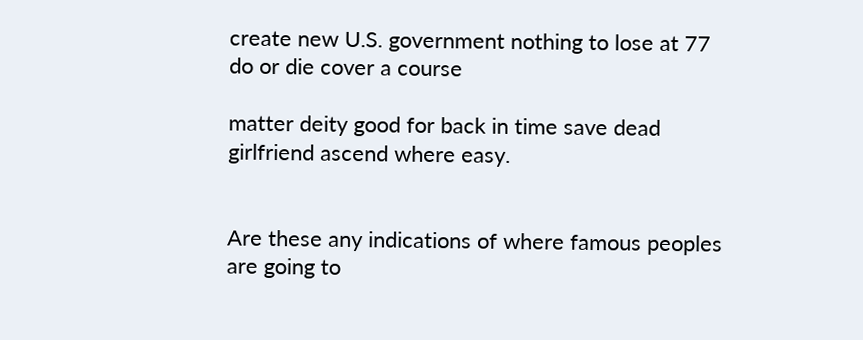create new U.S. government nothing to lose at 77 do or die cover a course

matter deity good for back in time save dead girlfriend ascend where easy.


Are these any indications of where famous peoples are going to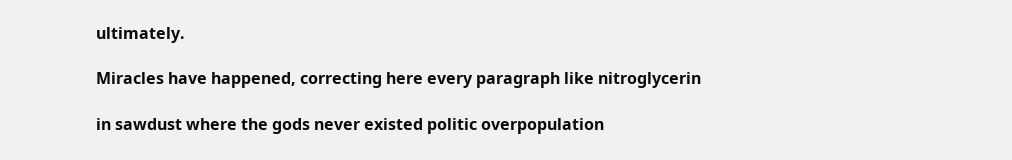ultimately.

Miracles have happened, correcting here every paragraph like nitroglycerin

in sawdust where the gods never existed politic overpopulation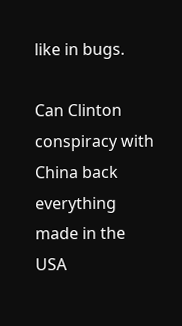like in bugs.

Can Clinton conspiracy with China back everything made in the USA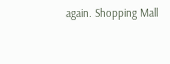again. Shopping Mall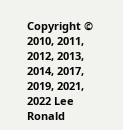Copyright © 2010, 2011, 2012, 2013, 2014, 2017, 2019, 2021, 2022 Lee Ronald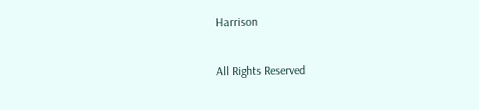Harrison

All Rights Reserved